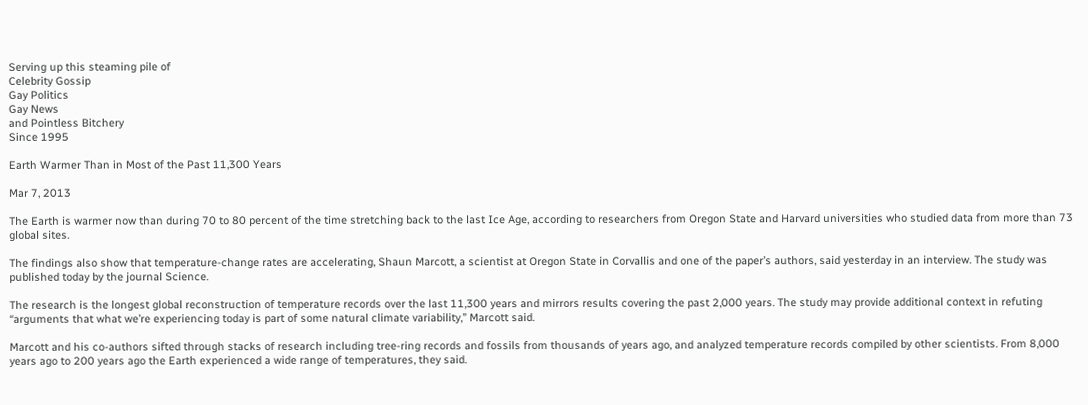Serving up this steaming pile of
Celebrity Gossip
Gay Politics
Gay News
and Pointless Bitchery
Since 1995

Earth Warmer Than in Most of the Past 11,300 Years

Mar 7, 2013

The Earth is warmer now than during 70 to 80 percent of the time stretching back to the last Ice Age, according to researchers from Oregon State and Harvard universities who studied data from more than 73 global sites.

The findings also show that temperature-change rates are accelerating, Shaun Marcott, a scientist at Oregon State in Corvallis and one of the paper’s authors, said yesterday in an interview. The study was published today by the journal Science.

The research is the longest global reconstruction of temperature records over the last 11,300 years and mirrors results covering the past 2,000 years. The study may provide additional context in refuting “arguments that what we’re experiencing today is part of some natural climate variability,” Marcott said.

Marcott and his co-authors sifted through stacks of research including tree-ring records and fossils from thousands of years ago, and analyzed temperature records compiled by other scientists. From 8,000 years ago to 200 years ago the Earth experienced a wide range of temperatures, they said.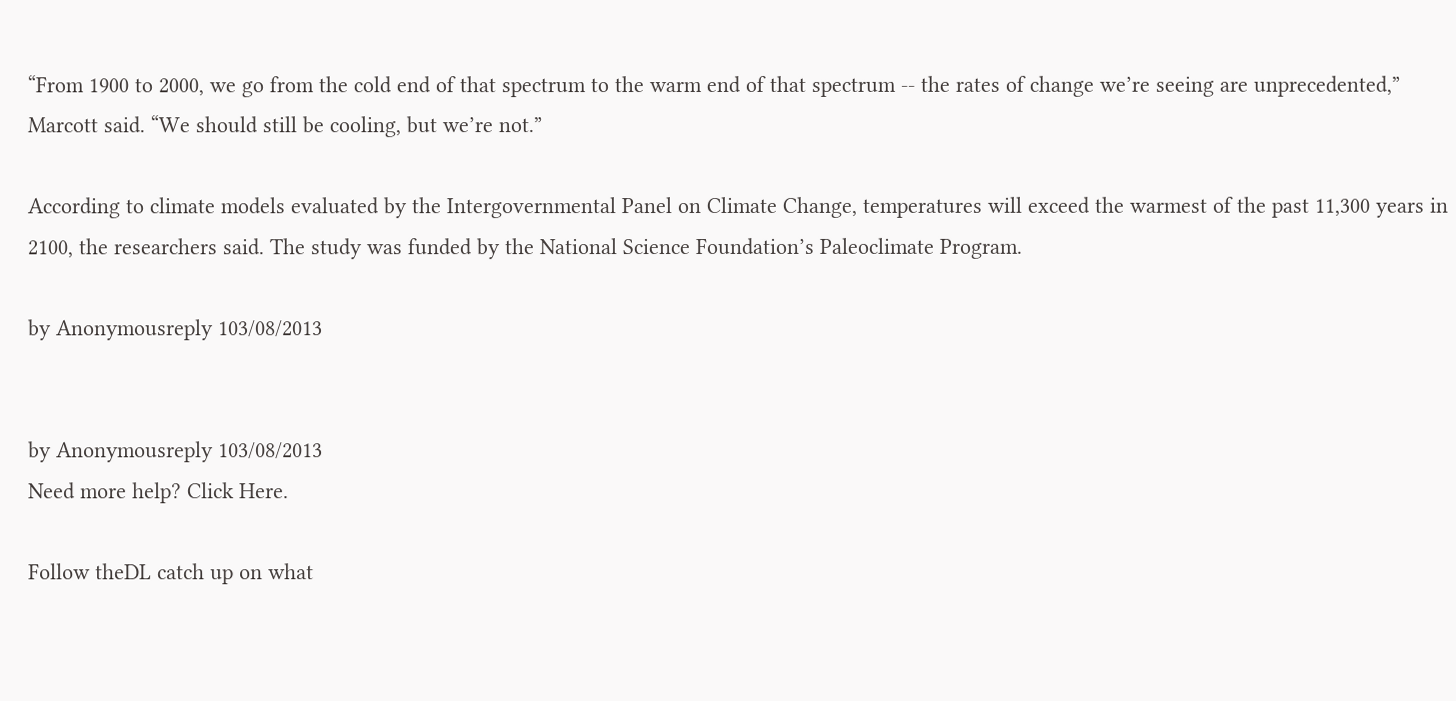“From 1900 to 2000, we go from the cold end of that spectrum to the warm end of that spectrum -- the rates of change we’re seeing are unprecedented,” Marcott said. “We should still be cooling, but we’re not.”

According to climate models evaluated by the Intergovernmental Panel on Climate Change, temperatures will exceed the warmest of the past 11,300 years in 2100, the researchers said. The study was funded by the National Science Foundation’s Paleoclimate Program.

by Anonymousreply 103/08/2013


by Anonymousreply 103/08/2013
Need more help? Click Here.

Follow theDL catch up on what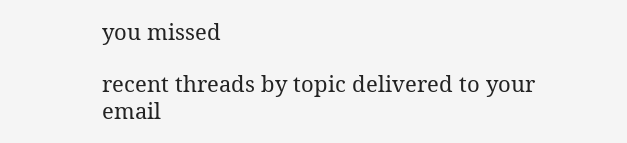you missed

recent threads by topic delivered to your email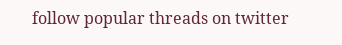follow popular threads on twitter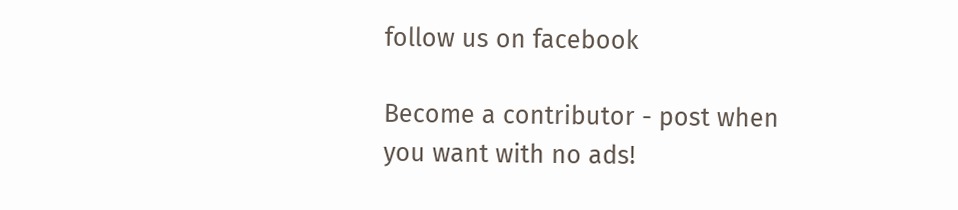follow us on facebook

Become a contributor - post when you want with no ads!